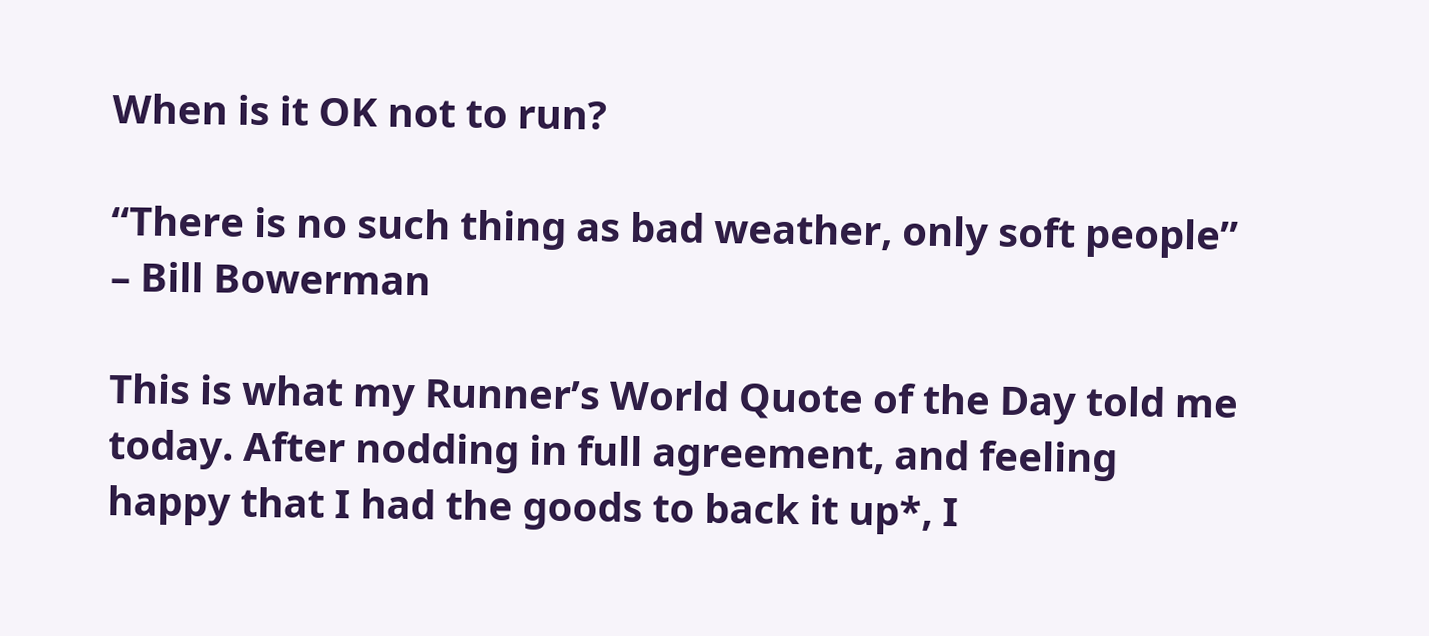When is it OK not to run?

“There is no such thing as bad weather, only soft people” – Bill Bowerman

This is what my Runner’s World Quote of the Day told me today. After nodding in full agreement, and feeling happy that I had the goods to back it up*, I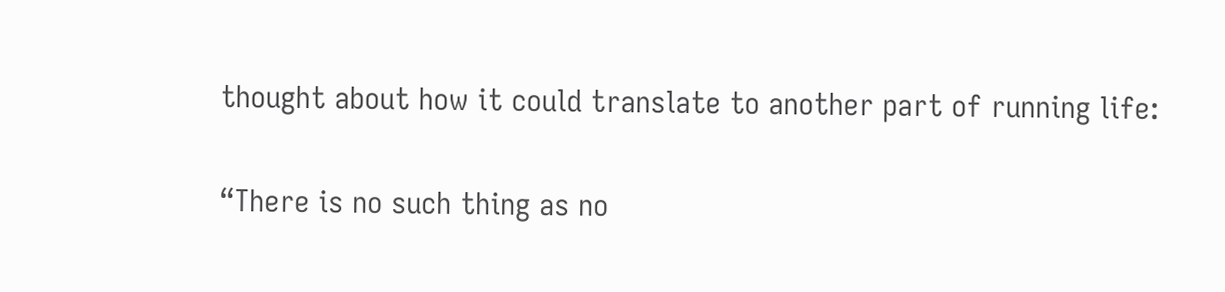thought about how it could translate to another part of running life:

“There is no such thing as no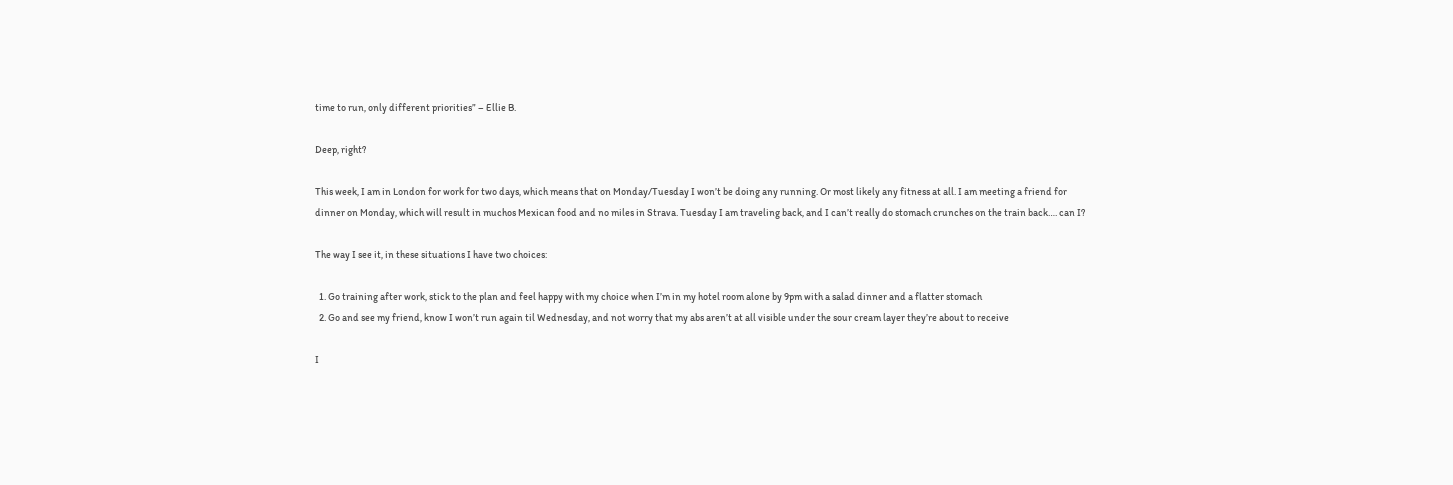time to run, only different priorities” – Ellie B.

Deep, right?

This week, I am in London for work for two days, which means that on Monday/Tuesday I won’t be doing any running. Or most likely any fitness at all. I am meeting a friend for dinner on Monday, which will result in muchos Mexican food and no miles in Strava. Tuesday I am traveling back, and I can’t really do stomach crunches on the train back…. can I?

The way I see it, in these situations I have two choices:

  1. Go training after work, stick to the plan and feel happy with my choice when I’m in my hotel room alone by 9pm with a salad dinner and a flatter stomach
  2. Go and see my friend, know I won’t run again til Wednesday, and not worry that my abs aren’t at all visible under the sour cream layer they’re about to receive

I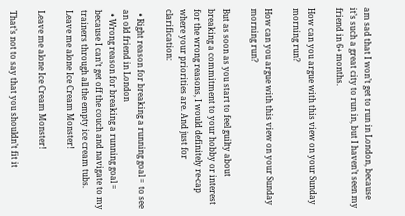am sad that I won’t get to run in London, because it’s such a great city to run in, but I haven’t seen my friend in 6+ months.

How can you argue with this view on your Sunday morning run?

How can you argue with this view on your Sunday morning run?

But as soon as you start to feel guilty about breaking a commitment to your hobby or interest for the wrong reasons, I would definitely re-cap where your priorities are. And just for clarification:

  • Right reason for breaking a running goal =  to see an old friend in London
  • Wrong reason for breaking a running goal = because I can’t get off the couch and navigate to my trainers through all the empty ice cream tubs.
Leave me alone Ice Cream Monster!

Leave me alone Ice Cream Monster!

That’s not to say that you shouldn’t fit it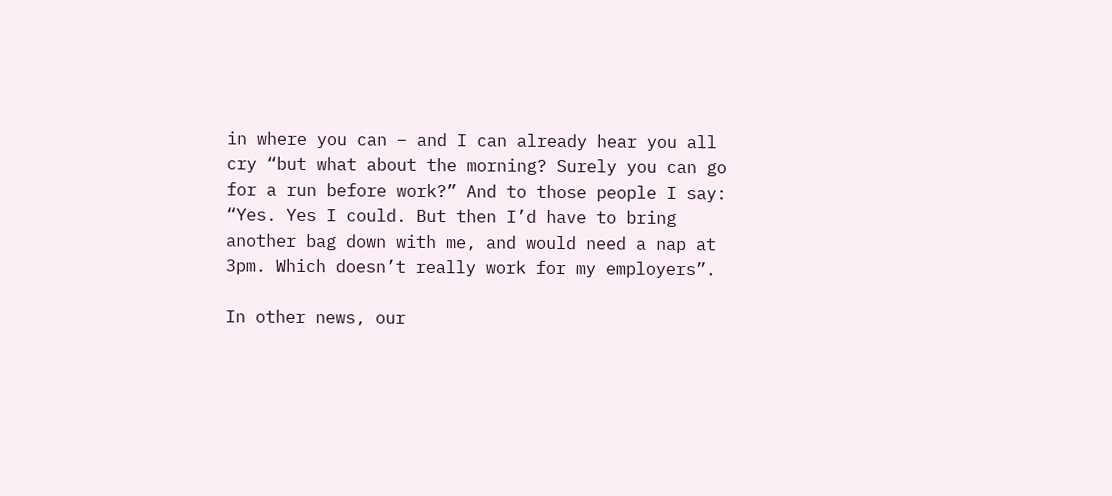in where you can – and I can already hear you all cry “but what about the morning? Surely you can go for a run before work?” And to those people I say: “Yes. Yes I could. But then I’d have to bring another bag down with me, and would need a nap at 3pm. Which doesn’t really work for my employers”.

In other news, our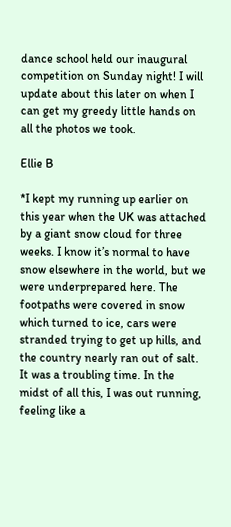dance school held our inaugural competition on Sunday night! I will update about this later on when I can get my greedy little hands on all the photos we took.

Ellie B

*I kept my running up earlier on this year when the UK was attached by a giant snow cloud for three weeks. I know it’s normal to have snow elsewhere in the world, but we were underprepared here. The footpaths were covered in snow which turned to ice, cars were stranded trying to get up hills, and the country nearly ran out of salt. It was a troubling time. In the midst of all this, I was out running, feeling like a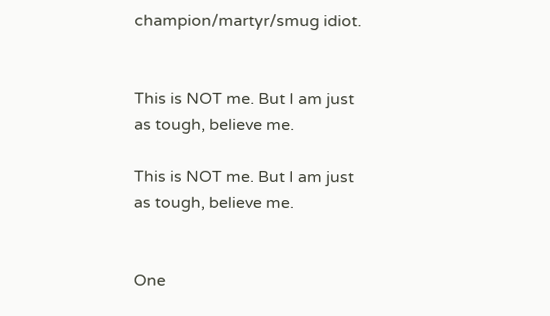champion/martyr/smug idiot.


This is NOT me. But I am just as tough, believe me.

This is NOT me. But I am just as tough, believe me.


One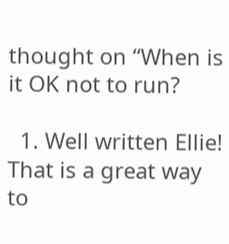thought on “When is it OK not to run?

  1. Well written Ellie! That is a great way to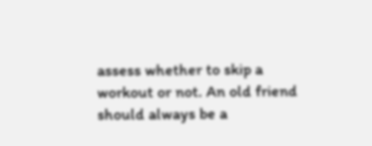assess whether to skip a workout or not. An old friend should always be a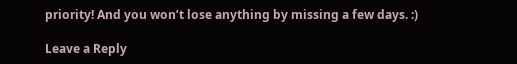priority! And you won’t lose anything by missing a few days. :)

Leave a Reply